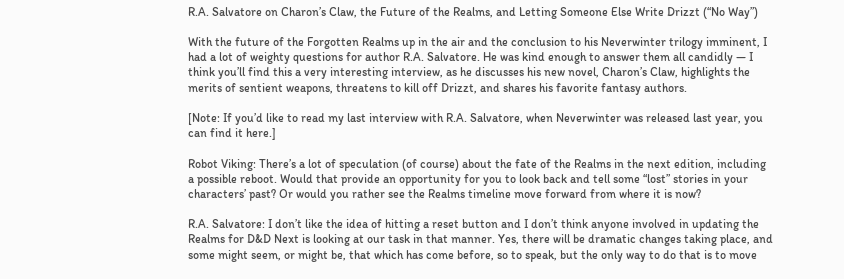R.A. Salvatore on Charon’s Claw, the Future of the Realms, and Letting Someone Else Write Drizzt (“No Way”)

With the future of the Forgotten Realms up in the air and the conclusion to his Neverwinter trilogy imminent, I had a lot of weighty questions for author R.A. Salvatore. He was kind enough to answer them all candidly — I think you’ll find this a very interesting interview, as he discusses his new novel, Charon’s Claw, highlights the merits of sentient weapons, threatens to kill off Drizzt, and shares his favorite fantasy authors.

[Note: If you’d like to read my last interview with R.A. Salvatore, when Neverwinter was released last year, you can find it here.]

Robot Viking: There’s a lot of speculation (of course) about the fate of the Realms in the next edition, including a possible reboot. Would that provide an opportunity for you to look back and tell some “lost” stories in your characters’ past? Or would you rather see the Realms timeline move forward from where it is now?

R.A. Salvatore: I don’t like the idea of hitting a reset button and I don’t think anyone involved in updating the Realms for D&D Next is looking at our task in that manner. Yes, there will be dramatic changes taking place, and some might seem, or might be, that which has come before, so to speak, but the only way to do that is to move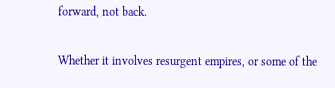forward, not back.

Whether it involves resurgent empires, or some of the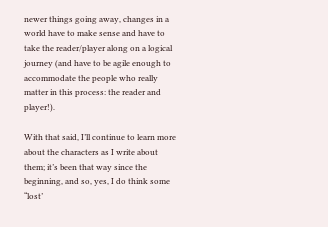newer things going away, changes in a world have to make sense and have to take the reader/player along on a logical journey (and have to be agile enough to accommodate the people who really matter in this process: the reader and player!).

With that said, I’ll continue to learn more about the characters as I write about them; it’s been that way since the beginning, and so, yes, I do think some “lost’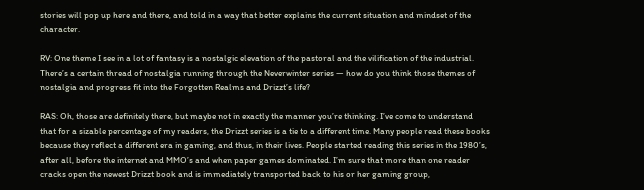stories will pop up here and there, and told in a way that better explains the current situation and mindset of the character.

RV: One theme I see in a lot of fantasy is a nostalgic elevation of the pastoral and the vilification of the industrial. There’s a certain thread of nostalgia running through the Neverwinter series — how do you think those themes of nostalgia and progress fit into the Forgotten Realms and Drizzt’s life?

RAS: Oh, those are definitely there, but maybe not in exactly the manner you’re thinking. I’ve come to understand that for a sizable percentage of my readers, the Drizzt series is a tie to a different time. Many people read these books because they reflect a different era in gaming, and thus, in their lives. People started reading this series in the 1980’s, after all, before the internet and MMO’s and when paper games dominated. I’m sure that more than one reader cracks open the newest Drizzt book and is immediately transported back to his or her gaming group,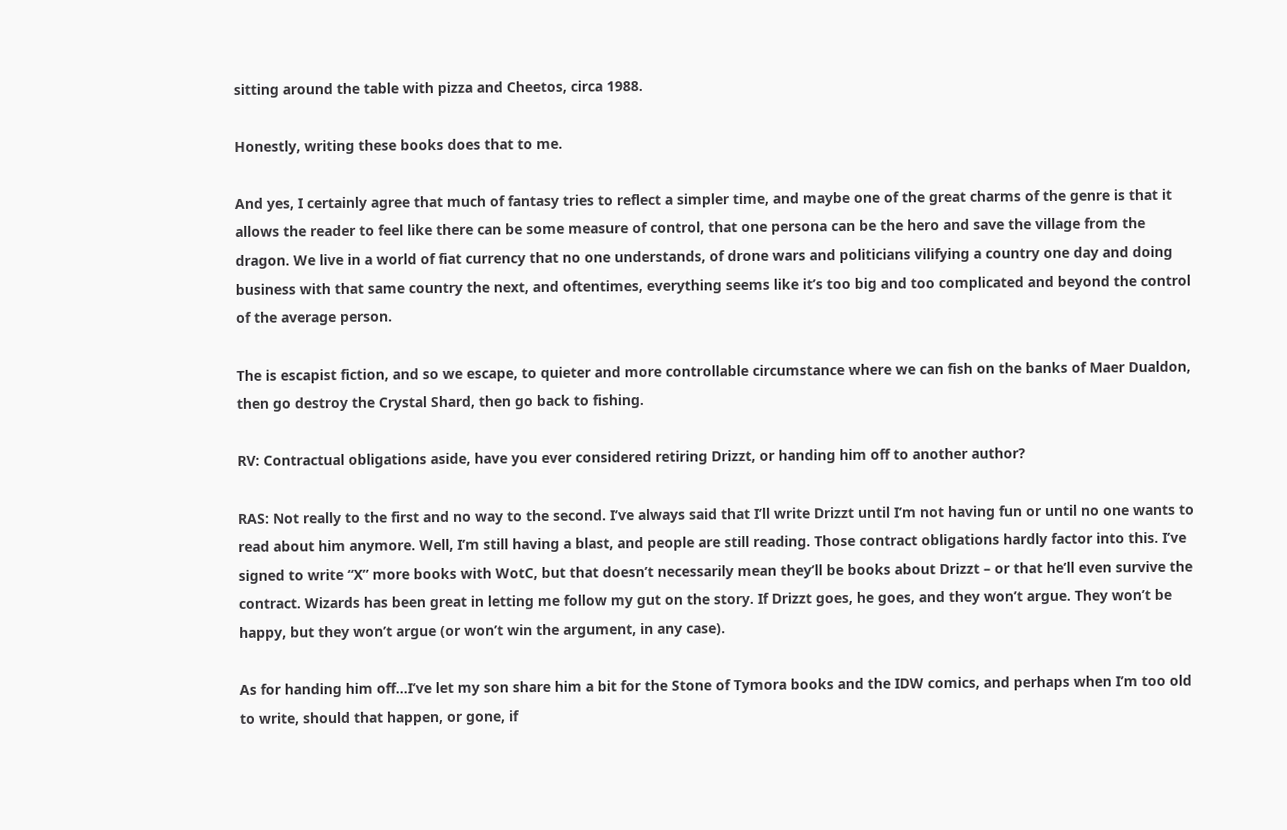sitting around the table with pizza and Cheetos, circa 1988.

Honestly, writing these books does that to me.

And yes, I certainly agree that much of fantasy tries to reflect a simpler time, and maybe one of the great charms of the genre is that it allows the reader to feel like there can be some measure of control, that one persona can be the hero and save the village from the dragon. We live in a world of fiat currency that no one understands, of drone wars and politicians vilifying a country one day and doing business with that same country the next, and oftentimes, everything seems like it’s too big and too complicated and beyond the control of the average person.

The is escapist fiction, and so we escape, to quieter and more controllable circumstance where we can fish on the banks of Maer Dualdon, then go destroy the Crystal Shard, then go back to fishing.

RV: Contractual obligations aside, have you ever considered retiring Drizzt, or handing him off to another author?

RAS: Not really to the first and no way to the second. I’ve always said that I’ll write Drizzt until I’m not having fun or until no one wants to read about him anymore. Well, I’m still having a blast, and people are still reading. Those contract obligations hardly factor into this. I’ve signed to write “X” more books with WotC, but that doesn’t necessarily mean they’ll be books about Drizzt – or that he’ll even survive the contract. Wizards has been great in letting me follow my gut on the story. If Drizzt goes, he goes, and they won’t argue. They won’t be happy, but they won’t argue (or won’t win the argument, in any case).

As for handing him off…I’ve let my son share him a bit for the Stone of Tymora books and the IDW comics, and perhaps when I’m too old to write, should that happen, or gone, if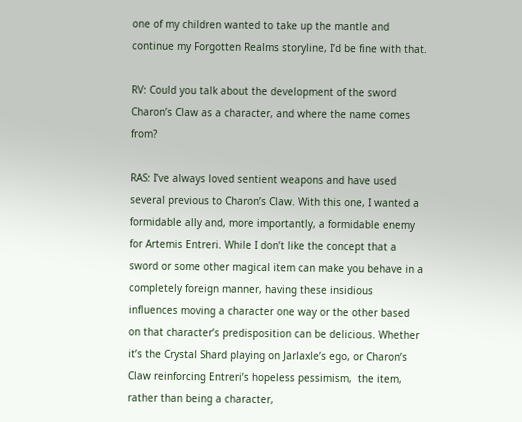one of my children wanted to take up the mantle and continue my Forgotten Realms storyline, I’d be fine with that.

RV: Could you talk about the development of the sword Charon’s Claw as a character, and where the name comes from?

RAS: I’ve always loved sentient weapons and have used several previous to Charon’s Claw. With this one, I wanted a formidable ally and, more importantly, a formidable enemy for Artemis Entreri. While I don’t like the concept that a sword or some other magical item can make you behave in a completely foreign manner, having these insidious influences moving a character one way or the other based on that character’s predisposition can be delicious. Whether it’s the Crystal Shard playing on Jarlaxle’s ego, or Charon’s Claw reinforcing Entreri’s hopeless pessimism,  the item, rather than being a character,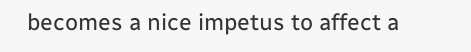becomes a nice impetus to affect a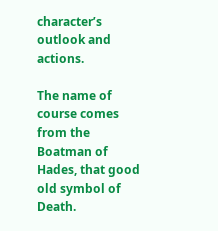character’s outlook and actions.

The name of course comes from the Boatman of Hades, that good old symbol of Death.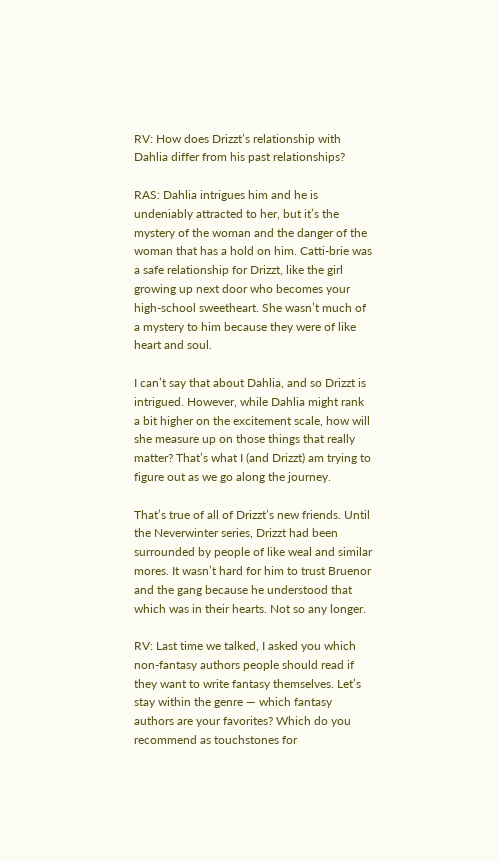RV: How does Drizzt’s relationship with Dahlia differ from his past relationships?

RAS: Dahlia intrigues him and he is undeniably attracted to her, but it’s the mystery of the woman and the danger of the woman that has a hold on him. Catti-brie was a safe relationship for Drizzt, like the girl growing up next door who becomes your high-school sweetheart. She wasn’t much of a mystery to him because they were of like heart and soul.

I can’t say that about Dahlia, and so Drizzt is intrigued. However, while Dahlia might rank a bit higher on the excitement scale, how will she measure up on those things that really matter? That’s what I (and Drizzt) am trying to figure out as we go along the journey.

That’s true of all of Drizzt’s new friends. Until the Neverwinter series, Drizzt had been surrounded by people of like weal and similar mores. It wasn’t hard for him to trust Bruenor and the gang because he understood that which was in their hearts. Not so any longer.

RV: Last time we talked, I asked you which non-fantasy authors people should read if they want to write fantasy themselves. Let’s stay within the genre — which fantasy authors are your favorites? Which do you recommend as touchstones for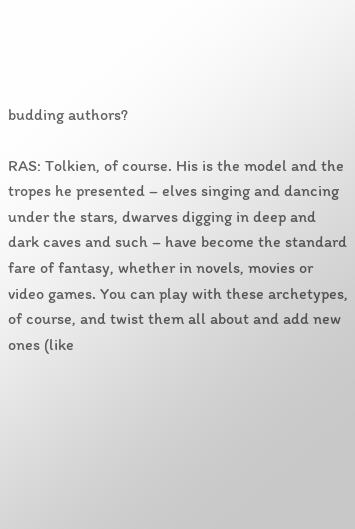budding authors?

RAS: Tolkien, of course. His is the model and the tropes he presented – elves singing and dancing under the stars, dwarves digging in deep and dark caves and such – have become the standard fare of fantasy, whether in novels, movies or video games. You can play with these archetypes, of course, and twist them all about and add new ones (like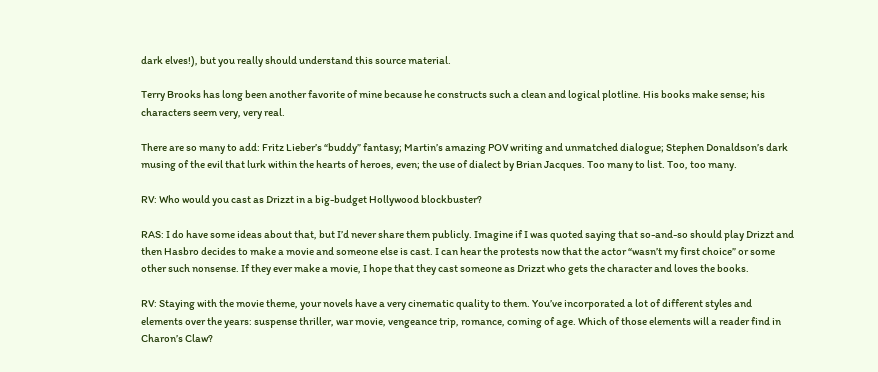dark elves!), but you really should understand this source material.

Terry Brooks has long been another favorite of mine because he constructs such a clean and logical plotline. His books make sense; his characters seem very, very real.

There are so many to add: Fritz Lieber’s “buddy” fantasy; Martin’s amazing POV writing and unmatched dialogue; Stephen Donaldson’s dark musing of the evil that lurk within the hearts of heroes, even; the use of dialect by Brian Jacques. Too many to list. Too, too many.

RV: Who would you cast as Drizzt in a big-budget Hollywood blockbuster?

RAS: I do have some ideas about that, but I’d never share them publicly. Imagine if I was quoted saying that so-and-so should play Drizzt and then Hasbro decides to make a movie and someone else is cast. I can hear the protests now that the actor “wasn’t my first choice” or some other such nonsense. If they ever make a movie, I hope that they cast someone as Drizzt who gets the character and loves the books.

RV: Staying with the movie theme, your novels have a very cinematic quality to them. You’ve incorporated a lot of different styles and elements over the years: suspense thriller, war movie, vengeance trip, romance, coming of age. Which of those elements will a reader find in Charon’s Claw?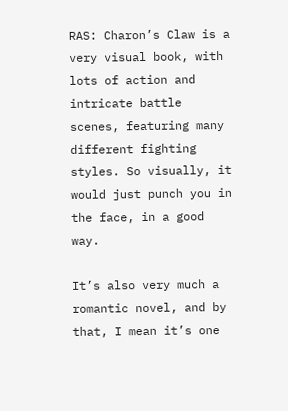RAS: Charon’s Claw is a very visual book, with lots of action and intricate battle scenes, featuring many different fighting styles. So visually, it would just punch you in the face, in a good way.

It’s also very much a romantic novel, and by that, I mean it’s one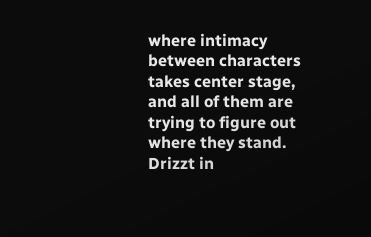where intimacy between characters takes center stage, and all of them are trying to figure out where they stand. Drizzt in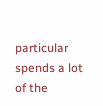particular spends a lot of the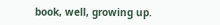book, well, growing up.